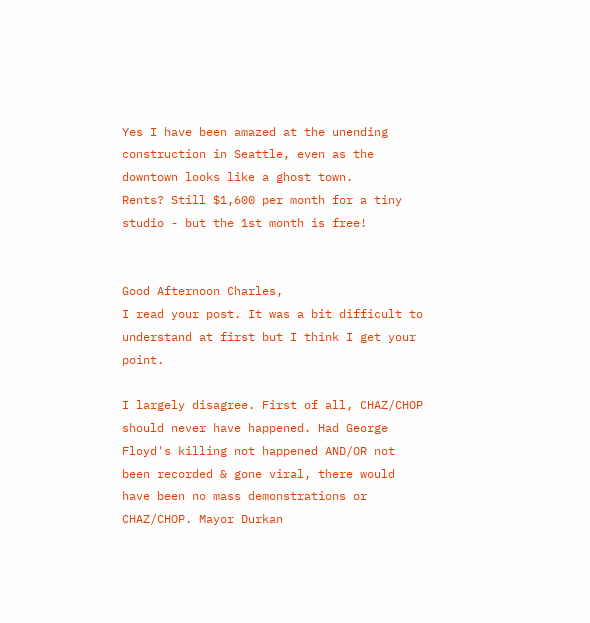Yes I have been amazed at the unending construction in Seattle, even as the downtown looks like a ghost town.
Rents? Still $1,600 per month for a tiny studio - but the 1st month is free!


Good Afternoon Charles,
I read your post. It was a bit difficult to understand at first but I think I get your point.

I largely disagree. First of all, CHAZ/CHOP should never have happened. Had George Floyd's killing not happened AND/OR not been recorded & gone viral, there would have been no mass demonstrations or CHAZ/CHOP. Mayor Durkan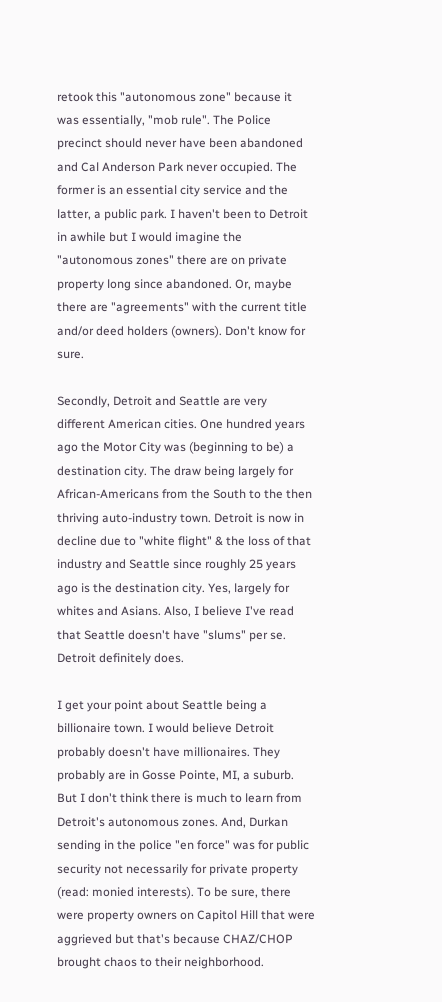retook this "autonomous zone" because it was essentially, "mob rule". The Police precinct should never have been abandoned and Cal Anderson Park never occupied. The former is an essential city service and the latter, a public park. I haven't been to Detroit in awhile but I would imagine the "autonomous zones" there are on private property long since abandoned. Or, maybe there are "agreements" with the current title and/or deed holders (owners). Don't know for sure.

Secondly, Detroit and Seattle are very different American cities. One hundred years ago the Motor City was (beginning to be) a destination city. The draw being largely for African-Americans from the South to the then thriving auto-industry town. Detroit is now in decline due to "white flight" & the loss of that industry and Seattle since roughly 25 years ago is the destination city. Yes, largely for whites and Asians. Also, I believe I've read that Seattle doesn't have "slums" per se. Detroit definitely does.

I get your point about Seattle being a billionaire town. I would believe Detroit probably doesn't have millionaires. They probably are in Gosse Pointe, MI, a suburb. But I don't think there is much to learn from Detroit's autonomous zones. And, Durkan sending in the police "en force" was for public security not necessarily for private property (read: monied interests). To be sure, there were property owners on Capitol Hill that were aggrieved but that's because CHAZ/CHOP brought chaos to their neighborhood.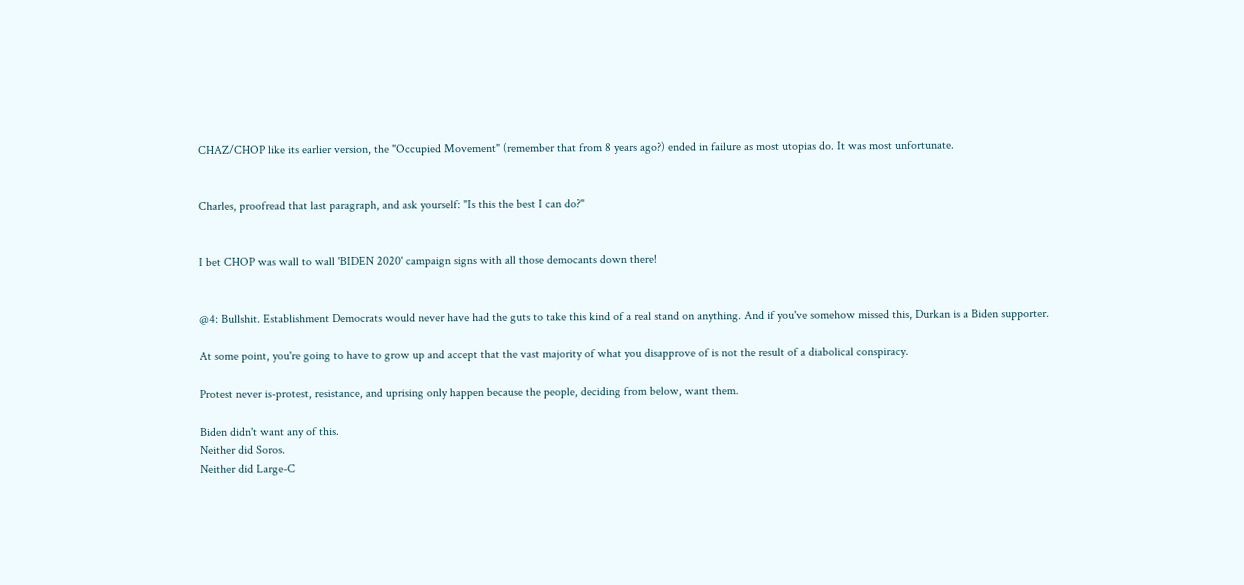CHAZ/CHOP like its earlier version, the "Occupied Movement" (remember that from 8 years ago?) ended in failure as most utopias do. It was most unfortunate.


Charles, proofread that last paragraph, and ask yourself: "Is this the best I can do?"


I bet CHOP was wall to wall 'BIDEN 2020' campaign signs with all those democants down there!


@4: Bullshit. Establishment Democrats would never have had the guts to take this kind of a real stand on anything. And if you've somehow missed this, Durkan is a Biden supporter.

At some point, you're going to have to grow up and accept that the vast majority of what you disapprove of is not the result of a diabolical conspiracy.

Protest never is-protest, resistance, and uprising only happen because the people, deciding from below, want them.

Biden didn't want any of this.
Neither did Soros.
Neither did Large-C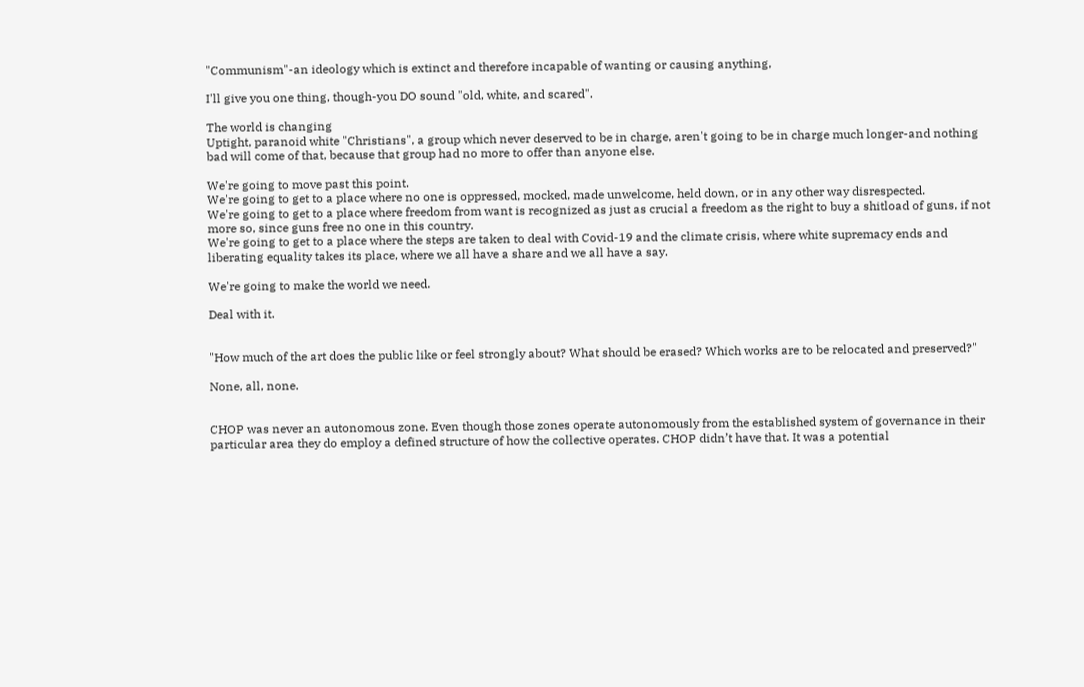"Communism"-an ideology which is extinct and therefore incapable of wanting or causing anything,

I'll give you one thing, though-you DO sound "old, white, and scared".

The world is changing
Uptight, paranoid white "Christians", a group which never deserved to be in charge, aren't going to be in charge much longer-and nothing bad will come of that, because that group had no more to offer than anyone else.

We're going to move past this point.
We're going to get to a place where no one is oppressed, mocked, made unwelcome, held down, or in any other way disrespected.
We're going to get to a place where freedom from want is recognized as just as crucial a freedom as the right to buy a shitload of guns, if not more so, since guns free no one in this country.
We're going to get to a place where the steps are taken to deal with Covid-19 and the climate crisis, where white supremacy ends and liberating equality takes its place, where we all have a share and we all have a say.

We're going to make the world we need.

Deal with it.


"How much of the art does the public like or feel strongly about? What should be erased? Which works are to be relocated and preserved?"

None, all, none.


CHOP was never an autonomous zone. Even though those zones operate autonomously from the established system of governance in their particular area they do employ a defined structure of how the collective operates. CHOP didn’t have that. It was a potential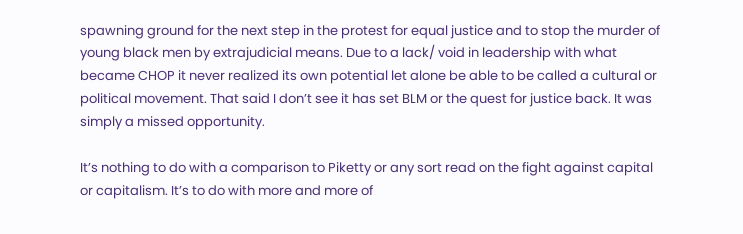spawning ground for the next step in the protest for equal justice and to stop the murder of young black men by extrajudicial means. Due to a lack/ void in leadership with what became CHOP it never realized its own potential let alone be able to be called a cultural or political movement. That said I don’t see it has set BLM or the quest for justice back. It was simply a missed opportunity.

It’s nothing to do with a comparison to Piketty or any sort read on the fight against capital or capitalism. It’s to do with more and more of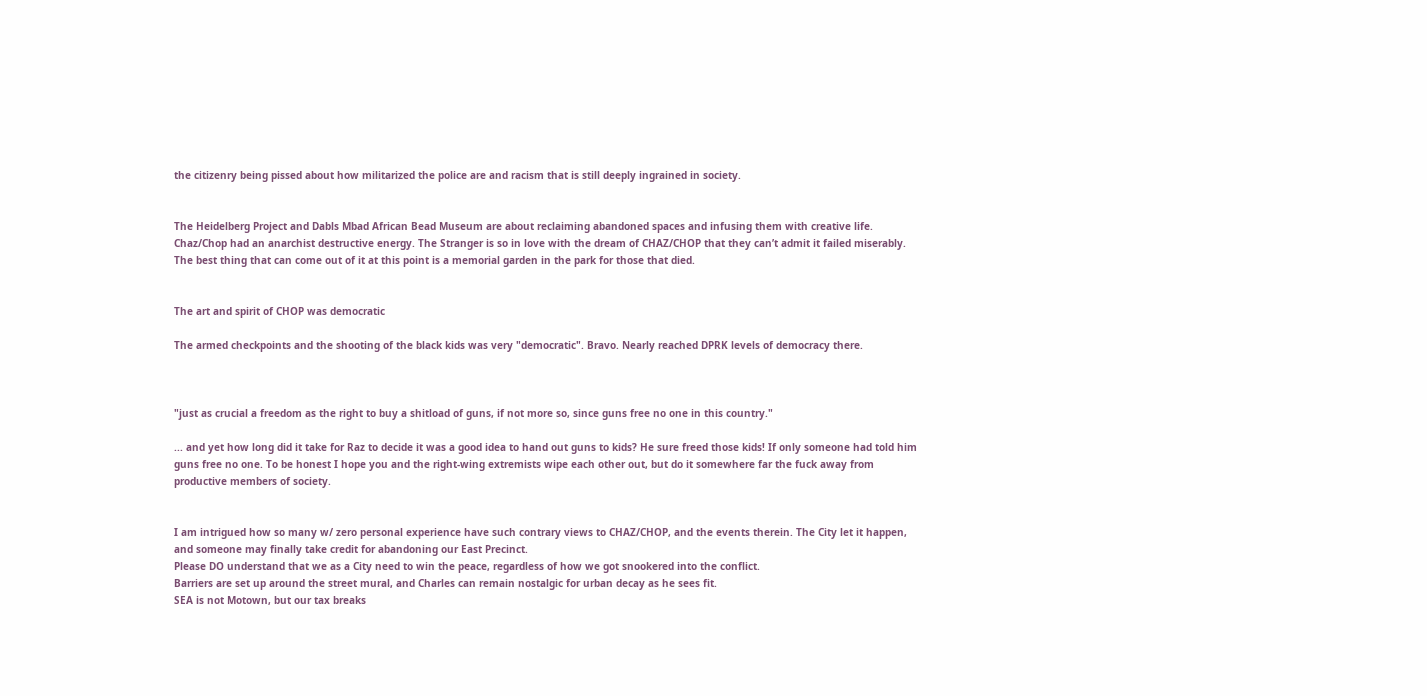the citizenry being pissed about how militarized the police are and racism that is still deeply ingrained in society.


The Heidelberg Project and Dabls Mbad African Bead Museum are about reclaiming abandoned spaces and infusing them with creative life. Chaz/Chop had an anarchist destructive energy. The Stranger is so in love with the dream of CHAZ/CHOP that they can’t admit it failed miserably. The best thing that can come out of it at this point is a memorial garden in the park for those that died.


The art and spirit of CHOP was democratic

The armed checkpoints and the shooting of the black kids was very "democratic". Bravo. Nearly reached DPRK levels of democracy there.



"just as crucial a freedom as the right to buy a shitload of guns, if not more so, since guns free no one in this country."

... and yet how long did it take for Raz to decide it was a good idea to hand out guns to kids? He sure freed those kids! If only someone had told him guns free no one. To be honest I hope you and the right-wing extremists wipe each other out, but do it somewhere far the fuck away from productive members of society.


I am intrigued how so many w/ zero personal experience have such contrary views to CHAZ/CHOP, and the events therein. The City let it happen, and someone may finally take credit for abandoning our East Precinct.
Please DO understand that we as a City need to win the peace, regardless of how we got snookered into the conflict.
Barriers are set up around the street mural, and Charles can remain nostalgic for urban decay as he sees fit.
SEA is not Motown, but our tax breaks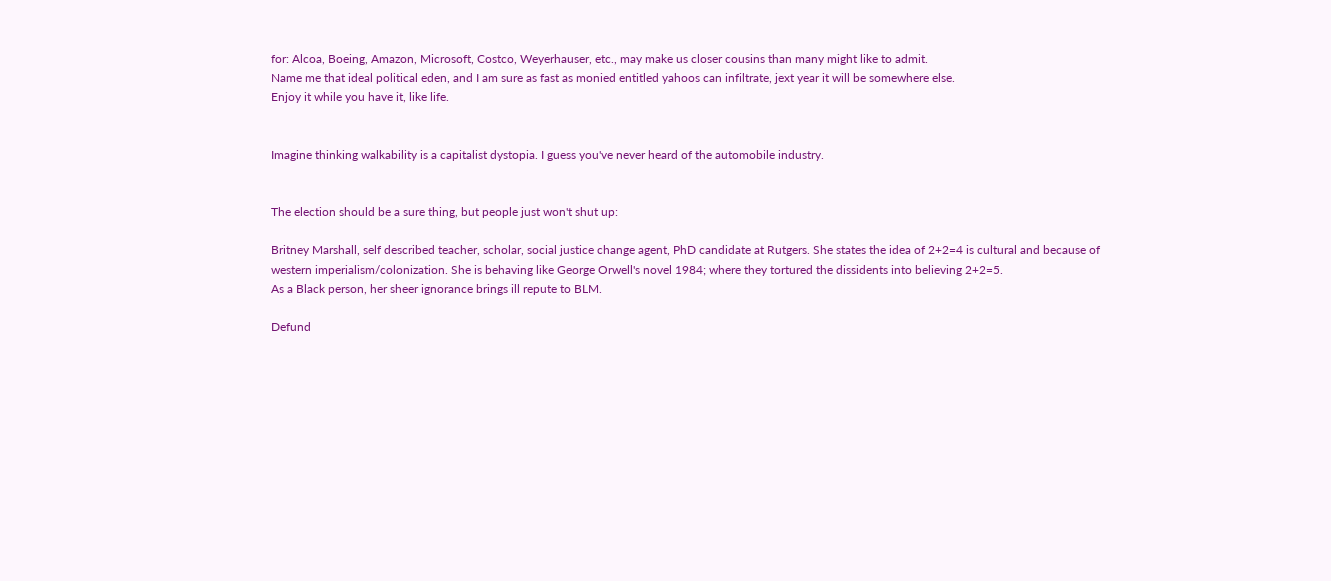for: Alcoa, Boeing, Amazon, Microsoft, Costco, Weyerhauser, etc., may make us closer cousins than many might like to admit.
Name me that ideal political eden, and I am sure as fast as monied entitled yahoos can infiltrate, jext year it will be somewhere else.
Enjoy it while you have it, like life.


Imagine thinking walkability is a capitalist dystopia. I guess you've never heard of the automobile industry.


The election should be a sure thing, but people just won't shut up:

Britney Marshall, self described teacher, scholar, social justice change agent, PhD candidate at Rutgers. She states the idea of 2+2=4 is cultural and because of western imperialism/colonization. She is behaving like George Orwell's novel 1984; where they tortured the dissidents into believing 2+2=5.
As a Black person, her sheer ignorance brings ill repute to BLM.

Defund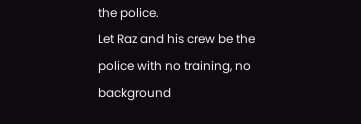the police.
Let Raz and his crew be the police with no training, no background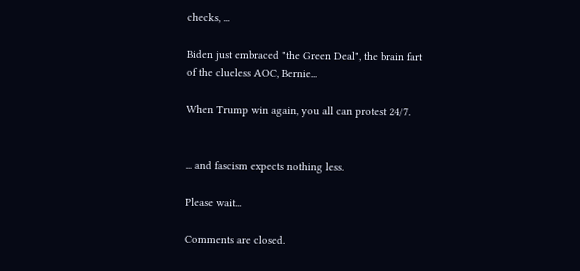checks, ...

Biden just embraced "the Green Deal", the brain fart of the clueless AOC, Bernie...

When Trump win again, you all can protest 24/7.


... and fascism expects nothing less.

Please wait...

Comments are closed.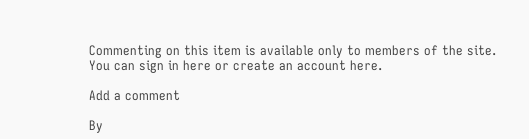Commenting on this item is available only to members of the site. You can sign in here or create an account here.

Add a comment

By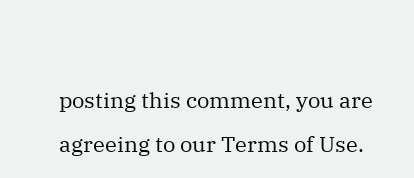posting this comment, you are agreeing to our Terms of Use.